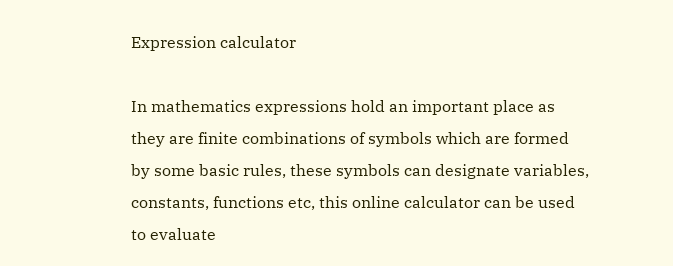Expression calculator

In mathematics expressions hold an important place as they are finite combinations of symbols which are formed by some basic rules, these symbols can designate variables, constants, functions etc, this online calculator can be used to evaluate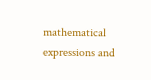mathematical expressions and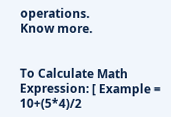operations.
Know more.


To Calculate Math Expression: [ Example = 10+(5*4)/2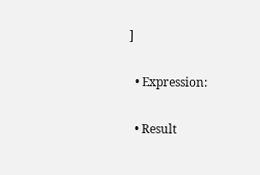]

  • Expression:

  • Result